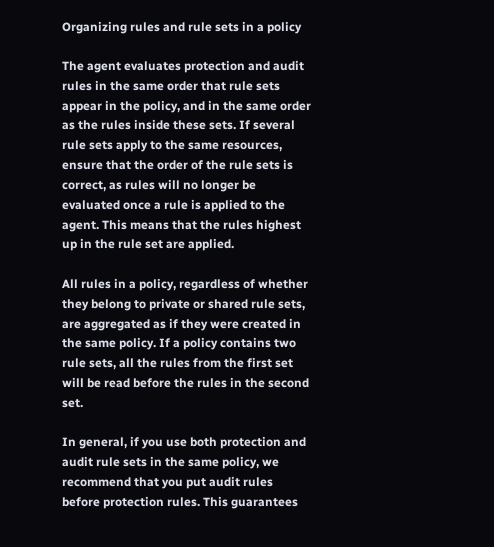Organizing rules and rule sets in a policy

The agent evaluates protection and audit rules in the same order that rule sets appear in the policy, and in the same order as the rules inside these sets. If several rule sets apply to the same resources, ensure that the order of the rule sets is correct, as rules will no longer be evaluated once a rule is applied to the agent. This means that the rules highest up in the rule set are applied.

All rules in a policy, regardless of whether they belong to private or shared rule sets, are aggregated as if they were created in the same policy. If a policy contains two rule sets, all the rules from the first set will be read before the rules in the second set.

In general, if you use both protection and audit rule sets in the same policy, we recommend that you put audit rules before protection rules. This guarantees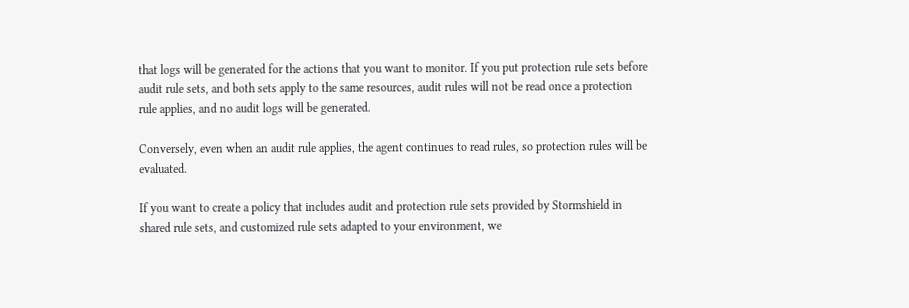that logs will be generated for the actions that you want to monitor. If you put protection rule sets before audit rule sets, and both sets apply to the same resources, audit rules will not be read once a protection rule applies, and no audit logs will be generated.

Conversely, even when an audit rule applies, the agent continues to read rules, so protection rules will be evaluated.

If you want to create a policy that includes audit and protection rule sets provided by Stormshield in shared rule sets, and customized rule sets adapted to your environment, we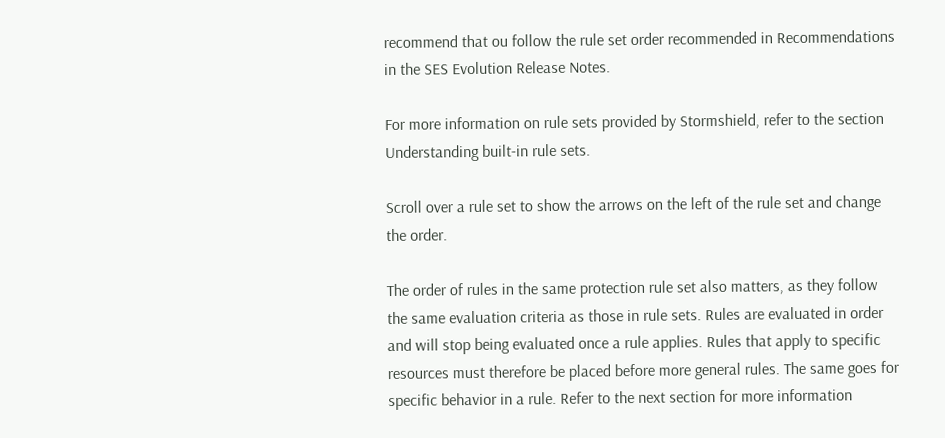recommend that ou follow the rule set order recommended in Recommendations in the SES Evolution Release Notes.

For more information on rule sets provided by Stormshield, refer to the section Understanding built-in rule sets.

Scroll over a rule set to show the arrows on the left of the rule set and change the order.

The order of rules in the same protection rule set also matters, as they follow the same evaluation criteria as those in rule sets. Rules are evaluated in order and will stop being evaluated once a rule applies. Rules that apply to specific resources must therefore be placed before more general rules. The same goes for specific behavior in a rule. Refer to the next section for more information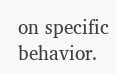on specific behavior.